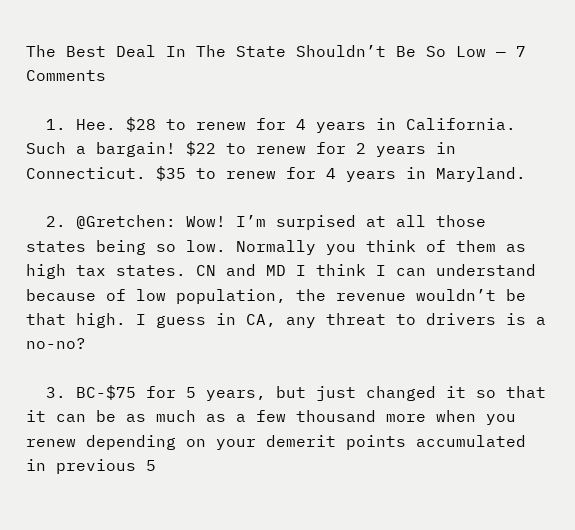The Best Deal In The State Shouldn’t Be So Low — 7 Comments

  1. Hee. $28 to renew for 4 years in California. Such a bargain! $22 to renew for 2 years in Connecticut. $35 to renew for 4 years in Maryland.

  2. @Gretchen: Wow! I’m surpised at all those states being so low. Normally you think of them as high tax states. CN and MD I think I can understand because of low population, the revenue wouldn’t be that high. I guess in CA, any threat to drivers is a no-no?

  3. BC-$75 for 5 years, but just changed it so that it can be as much as a few thousand more when you renew depending on your demerit points accumulated in previous 5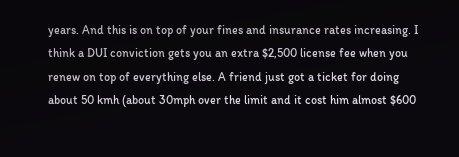years. And this is on top of your fines and insurance rates increasing. I think a DUI conviction gets you an extra $2,500 license fee when you renew on top of everything else. A friend just got a ticket for doing about 50 kmh (about 30mph over the limit and it cost him almost $600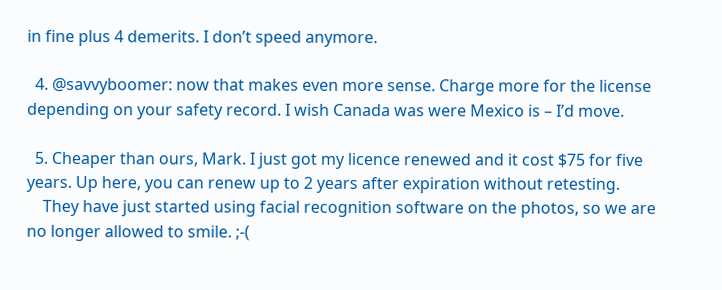in fine plus 4 demerits. I don’t speed anymore.

  4. @savvyboomer: now that makes even more sense. Charge more for the license depending on your safety record. I wish Canada was were Mexico is – I’d move.

  5. Cheaper than ours, Mark. I just got my licence renewed and it cost $75 for five years. Up here, you can renew up to 2 years after expiration without retesting.
    They have just started using facial recognition software on the photos, so we are no longer allowed to smile. ;-(